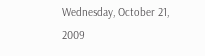Wednesday, October 21, 2009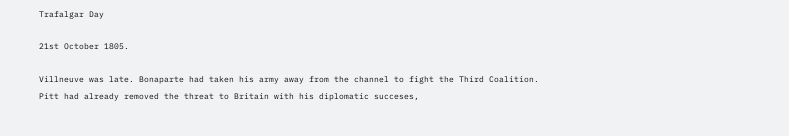Trafalgar Day

21st October 1805.

Villneuve was late. Bonaparte had taken his army away from the channel to fight the Third Coalition. Pitt had already removed the threat to Britain with his diplomatic succeses,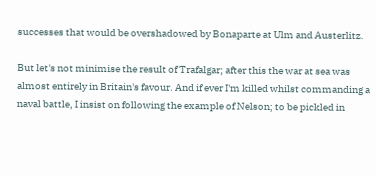successes that would be overshadowed by Bonaparte at Ulm and Austerlitz.

But let's not minimise the result of Trafalgar; after this the war at sea was almost entirely in Britain's favour. And if ever I'm killed whilst commanding a naval battle, I insist on following the example of Nelson; to be pickled in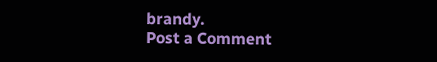brandy.
Post a Comment